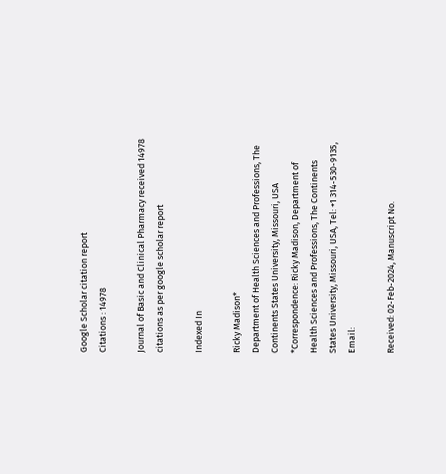Google Scholar citation report
Citations : 14978

Journal of Basic and Clinical Pharmacy received 14978 citations as per google scholar report

Indexed In

Ricky Madison*
Department of Health Sciences and Professions, The Continents States University, Missouri, USA
*Correspondence: Ricky Madison, Department of Health Sciences and Professions, The Continents States University, Missouri, USA, Tel: +1 314-530-9135, Email:

Received: 02-Feb-2024, Manuscript No.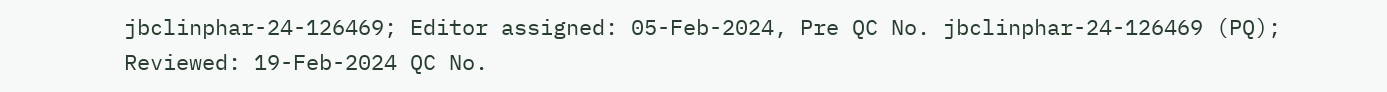jbclinphar-24-126469; Editor assigned: 05-Feb-2024, Pre QC No. jbclinphar-24-126469 (PQ); Reviewed: 19-Feb-2024 QC No.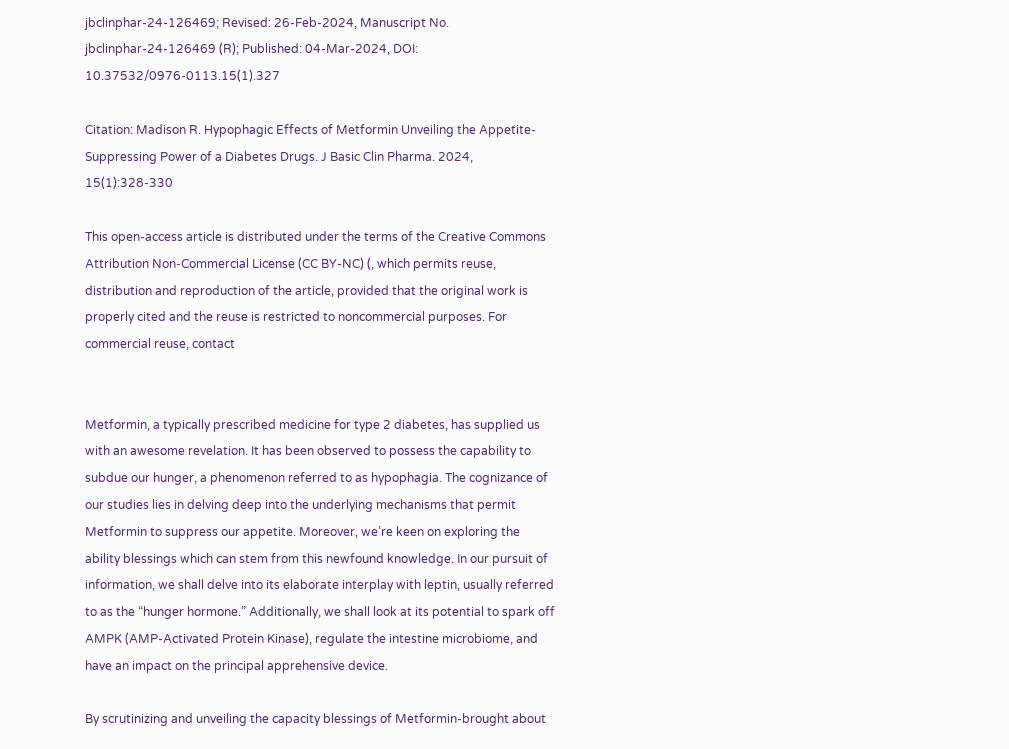jbclinphar-24-126469; Revised: 26-Feb-2024, Manuscript No. jbclinphar-24-126469 (R); Published: 04-Mar-2024, DOI: 10.37532/0976-0113.15(1).327

Citation: Madison R. Hypophagic Effects of Metformin Unveiling the Appetite-Suppressing Power of a Diabetes Drugs. J Basic Clin Pharma. 2024, 15(1):328-330

This open-access article is distributed under the terms of the Creative Commons Attribution Non-Commercial License (CC BY-NC) (, which permits reuse, distribution and reproduction of the article, provided that the original work is properly cited and the reuse is restricted to noncommercial purposes. For commercial reuse, contact


Metformin, a typically prescribed medicine for type 2 diabetes, has supplied us with an awesome revelation. It has been observed to possess the capability to subdue our hunger, a phenomenon referred to as hypophagia. The cognizance of our studies lies in delving deep into the underlying mechanisms that permit Metformin to suppress our appetite. Moreover, we’re keen on exploring the ability blessings which can stem from this newfound knowledge. In our pursuit of information, we shall delve into its elaborate interplay with leptin, usually referred to as the “hunger hormone.” Additionally, we shall look at its potential to spark off AMPK (AMP-Activated Protein Kinase), regulate the intestine microbiome, and have an impact on the principal apprehensive device.

By scrutinizing and unveiling the capacity blessings of Metformin-brought about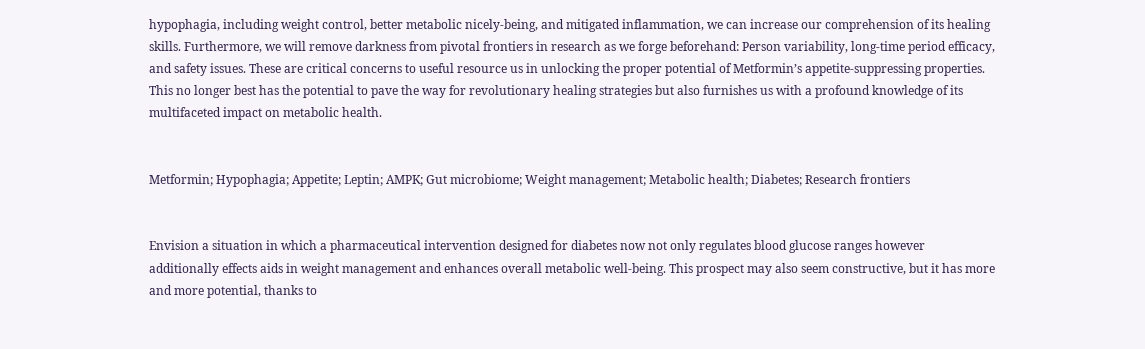hypophagia, including weight control, better metabolic nicely-being, and mitigated inflammation, we can increase our comprehension of its healing skills. Furthermore, we will remove darkness from pivotal frontiers in research as we forge beforehand: Person variability, long-time period efficacy, and safety issues. These are critical concerns to useful resource us in unlocking the proper potential of Metformin’s appetite-suppressing properties. This no longer best has the potential to pave the way for revolutionary healing strategies but also furnishes us with a profound knowledge of its multifaceted impact on metabolic health.


Metformin; Hypophagia; Appetite; Leptin; AMPK; Gut microbiome; Weight management; Metabolic health; Diabetes; Research frontiers


Envision a situation in which a pharmaceutical intervention designed for diabetes now not only regulates blood glucose ranges however additionally effects aids in weight management and enhances overall metabolic well-being. This prospect may also seem constructive, but it has more and more potential, thanks to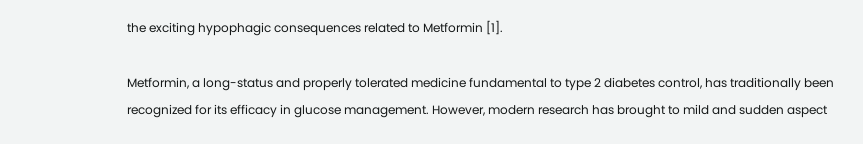the exciting hypophagic consequences related to Metformin [1].

Metformin, a long-status and properly tolerated medicine fundamental to type 2 diabetes control, has traditionally been recognized for its efficacy in glucose management. However, modern research has brought to mild and sudden aspect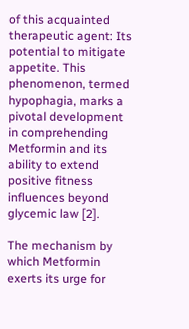of this acquainted therapeutic agent: Its potential to mitigate appetite. This phenomenon, termed hypophagia, marks a pivotal development in comprehending Metformin and its ability to extend positive fitness influences beyond glycemic law [2].

The mechanism by which Metformin exerts its urge for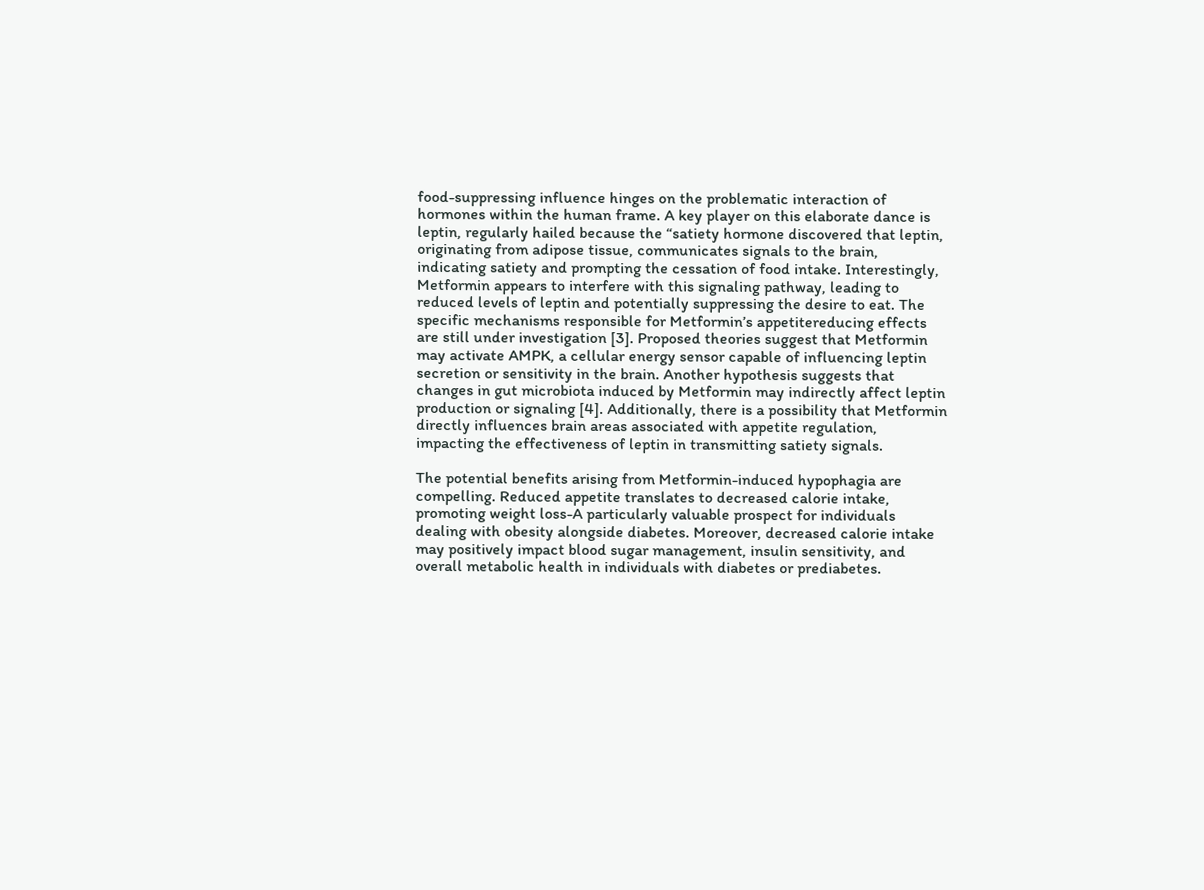food-suppressing influence hinges on the problematic interaction of hormones within the human frame. A key player on this elaborate dance is leptin, regularly hailed because the “satiety hormone discovered that leptin, originating from adipose tissue, communicates signals to the brain, indicating satiety and prompting the cessation of food intake. Interestingly, Metformin appears to interfere with this signaling pathway, leading to reduced levels of leptin and potentially suppressing the desire to eat. The specific mechanisms responsible for Metformin’s appetitereducing effects are still under investigation [3]. Proposed theories suggest that Metformin may activate AMPK, a cellular energy sensor capable of influencing leptin secretion or sensitivity in the brain. Another hypothesis suggests that changes in gut microbiota induced by Metformin may indirectly affect leptin production or signaling [4]. Additionally, there is a possibility that Metformin directly influences brain areas associated with appetite regulation, impacting the effectiveness of leptin in transmitting satiety signals.

The potential benefits arising from Metformin-induced hypophagia are compelling. Reduced appetite translates to decreased calorie intake, promoting weight loss-A particularly valuable prospect for individuals dealing with obesity alongside diabetes. Moreover, decreased calorie intake may positively impact blood sugar management, insulin sensitivity, and overall metabolic health in individuals with diabetes or prediabetes.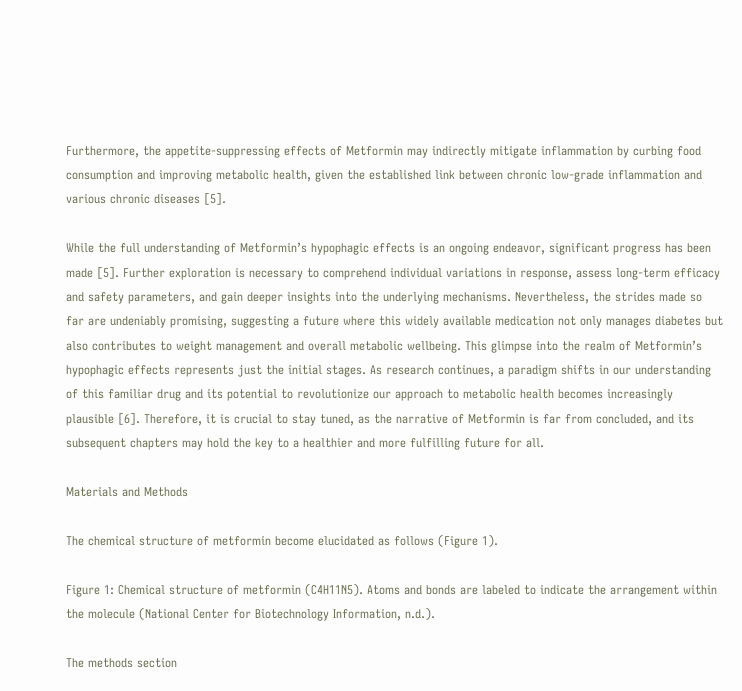Furthermore, the appetite-suppressing effects of Metformin may indirectly mitigate inflammation by curbing food consumption and improving metabolic health, given the established link between chronic low-grade inflammation and various chronic diseases [5].

While the full understanding of Metformin’s hypophagic effects is an ongoing endeavor, significant progress has been made [5]. Further exploration is necessary to comprehend individual variations in response, assess long-term efficacy and safety parameters, and gain deeper insights into the underlying mechanisms. Nevertheless, the strides made so far are undeniably promising, suggesting a future where this widely available medication not only manages diabetes but also contributes to weight management and overall metabolic wellbeing. This glimpse into the realm of Metformin’s hypophagic effects represents just the initial stages. As research continues, a paradigm shifts in our understanding of this familiar drug and its potential to revolutionize our approach to metabolic health becomes increasingly plausible [6]. Therefore, it is crucial to stay tuned, as the narrative of Metformin is far from concluded, and its subsequent chapters may hold the key to a healthier and more fulfilling future for all.

Materials and Methods

The chemical structure of metformin become elucidated as follows (Figure 1).

Figure 1: Chemical structure of metformin (C4H11N5). Atoms and bonds are labeled to indicate the arrangement within the molecule (National Center for Biotechnology Information, n.d.).

The methods section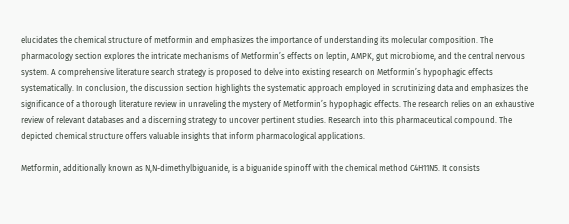elucidates the chemical structure of metformin and emphasizes the importance of understanding its molecular composition. The pharmacology section explores the intricate mechanisms of Metformin’s effects on leptin, AMPK, gut microbiome, and the central nervous system. A comprehensive literature search strategy is proposed to delve into existing research on Metformin’s hypophagic effects systematically. In conclusion, the discussion section highlights the systematic approach employed in scrutinizing data and emphasizes the significance of a thorough literature review in unraveling the mystery of Metformin’s hypophagic effects. The research relies on an exhaustive review of relevant databases and a discerning strategy to uncover pertinent studies. Research into this pharmaceutical compound. The depicted chemical structure offers valuable insights that inform pharmacological applications.

Metformin, additionally known as N,N-dimethylbiguanide, is a biguanide spinoff with the chemical method C4H11N5. It consists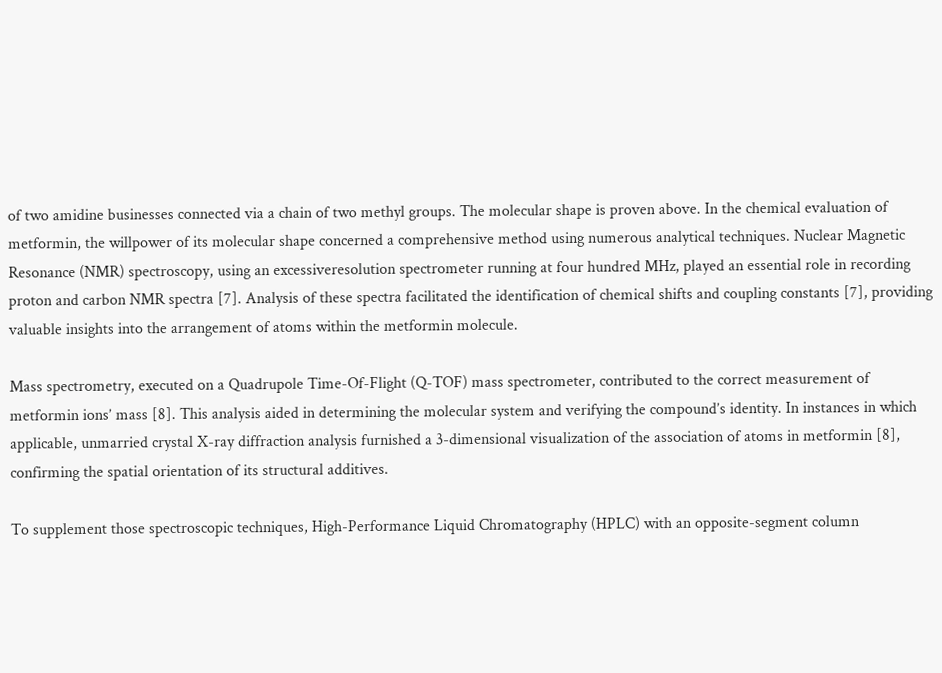of two amidine businesses connected via a chain of two methyl groups. The molecular shape is proven above. In the chemical evaluation of metformin, the willpower of its molecular shape concerned a comprehensive method using numerous analytical techniques. Nuclear Magnetic Resonance (NMR) spectroscopy, using an excessiveresolution spectrometer running at four hundred MHz, played an essential role in recording proton and carbon NMR spectra [7]. Analysis of these spectra facilitated the identification of chemical shifts and coupling constants [7], providing valuable insights into the arrangement of atoms within the metformin molecule.

Mass spectrometry, executed on a Quadrupole Time-Of-Flight (Q-TOF) mass spectrometer, contributed to the correct measurement of metformin ions’ mass [8]. This analysis aided in determining the molecular system and verifying the compound’s identity. In instances in which applicable, unmarried crystal X-ray diffraction analysis furnished a 3-dimensional visualization of the association of atoms in metformin [8], confirming the spatial orientation of its structural additives.

To supplement those spectroscopic techniques, High-Performance Liquid Chromatography (HPLC) with an opposite-segment column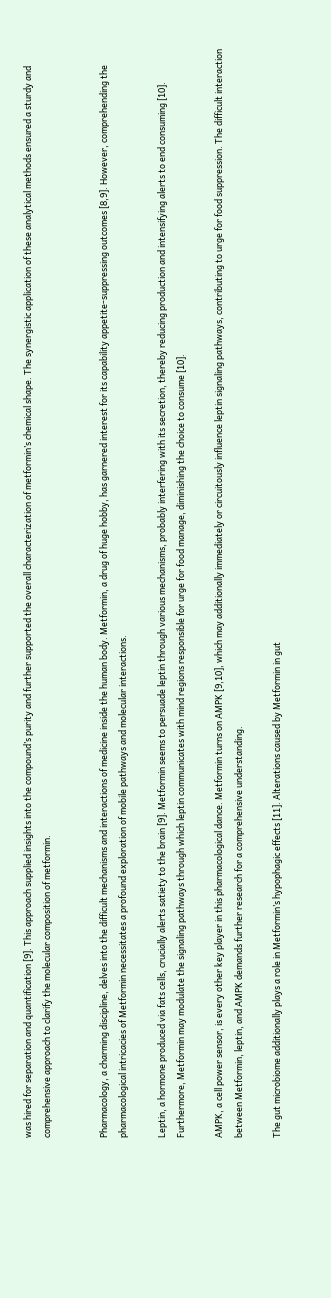was hired for separation and quantification [9]. This approach supplied insights into the compound’s purity and further supported the overall characterization of metformin’s chemical shape. The synergistic application of these analytical methods ensured a sturdy and comprehensive approach to clarify the molecular composition of metformin.


Pharmacology, a charming discipline, delves into the difficult mechanisms and interactions of medicine inside the human body. Metformin, a drug of huge hobby, has garnered interest for its capability appetite-suppressing outcomes [8,9]. However, comprehending the pharmacological intricacies of Metformin necessitates a profound exploration of mobile pathways and molecular interactions.

Leptin, a hormone produced via fats cells, crucially alerts satiety to the brain [9]. Metformin seems to persuade leptin through various mechanisms, probably interfering with its secretion, thereby reducing production and intensifying alerts to end consuming [10]. Furthermore, Metformin may modulate the signaling pathways through which leptin communicates with mind regions responsible for urge for food manage, diminishing the choice to consume [10].

AMPK, a cell power sensor, is every other key player in this pharmacological dance. Metformin turns on AMPK [9,10], which may additionally immediately or circuitously influence leptin signaling pathways, contributing to urge for food suppression. The difficult interaction between Metformin, leptin, and AMPK demands further research for a comprehensive understanding.

The gut microbiome additionally plays a role in Metformin’s hypophagic effects [11]. Alterations caused by Metformin in gut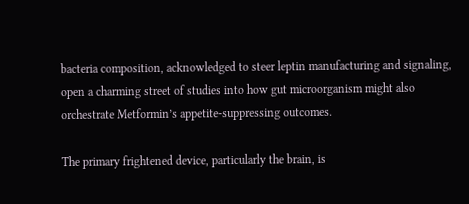bacteria composition, acknowledged to steer leptin manufacturing and signaling, open a charming street of studies into how gut microorganism might also orchestrate Metformin’s appetite-suppressing outcomes.

The primary frightened device, particularly the brain, is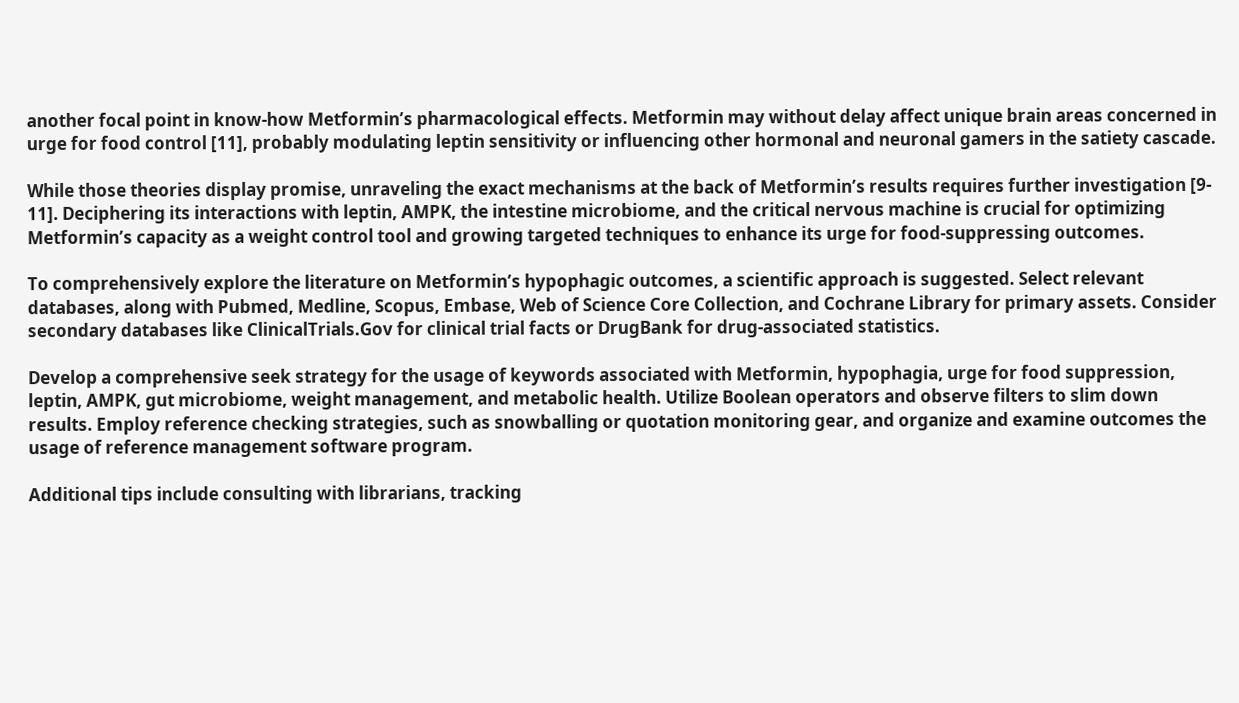another focal point in know-how Metformin’s pharmacological effects. Metformin may without delay affect unique brain areas concerned in urge for food control [11], probably modulating leptin sensitivity or influencing other hormonal and neuronal gamers in the satiety cascade.

While those theories display promise, unraveling the exact mechanisms at the back of Metformin’s results requires further investigation [9- 11]. Deciphering its interactions with leptin, AMPK, the intestine microbiome, and the critical nervous machine is crucial for optimizing Metformin’s capacity as a weight control tool and growing targeted techniques to enhance its urge for food-suppressing outcomes.

To comprehensively explore the literature on Metformin’s hypophagic outcomes, a scientific approach is suggested. Select relevant databases, along with Pubmed, Medline, Scopus, Embase, Web of Science Core Collection, and Cochrane Library for primary assets. Consider secondary databases like ClinicalTrials.Gov for clinical trial facts or DrugBank for drug-associated statistics.

Develop a comprehensive seek strategy for the usage of keywords associated with Metformin, hypophagia, urge for food suppression, leptin, AMPK, gut microbiome, weight management, and metabolic health. Utilize Boolean operators and observe filters to slim down results. Employ reference checking strategies, such as snowballing or quotation monitoring gear, and organize and examine outcomes the usage of reference management software program.

Additional tips include consulting with librarians, tracking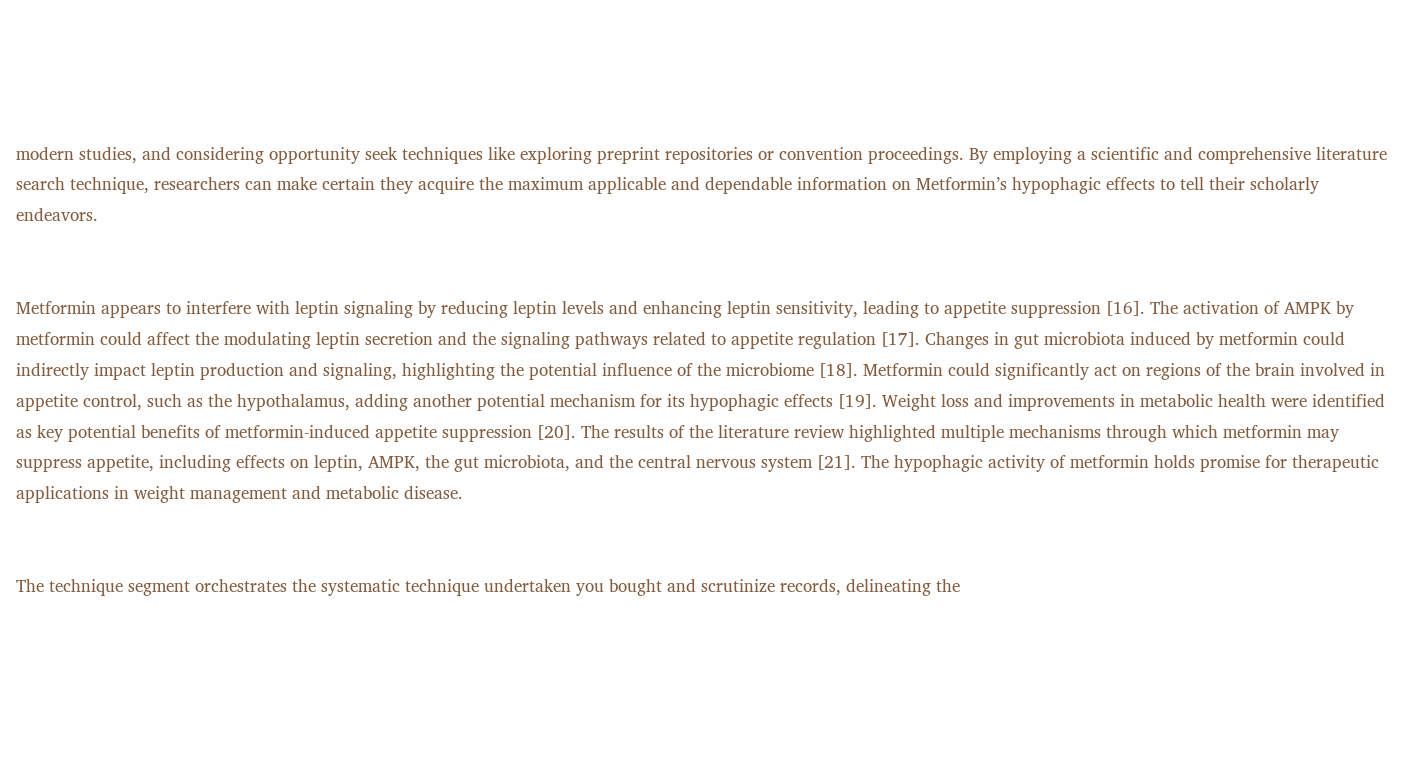modern studies, and considering opportunity seek techniques like exploring preprint repositories or convention proceedings. By employing a scientific and comprehensive literature search technique, researchers can make certain they acquire the maximum applicable and dependable information on Metformin’s hypophagic effects to tell their scholarly endeavors.


Metformin appears to interfere with leptin signaling by reducing leptin levels and enhancing leptin sensitivity, leading to appetite suppression [16]. The activation of AMPK by metformin could affect the modulating leptin secretion and the signaling pathways related to appetite regulation [17]. Changes in gut microbiota induced by metformin could indirectly impact leptin production and signaling, highlighting the potential influence of the microbiome [18]. Metformin could significantly act on regions of the brain involved in appetite control, such as the hypothalamus, adding another potential mechanism for its hypophagic effects [19]. Weight loss and improvements in metabolic health were identified as key potential benefits of metformin-induced appetite suppression [20]. The results of the literature review highlighted multiple mechanisms through which metformin may suppress appetite, including effects on leptin, AMPK, the gut microbiota, and the central nervous system [21]. The hypophagic activity of metformin holds promise for therapeutic applications in weight management and metabolic disease.


The technique segment orchestrates the systematic technique undertaken you bought and scrutinize records, delineating the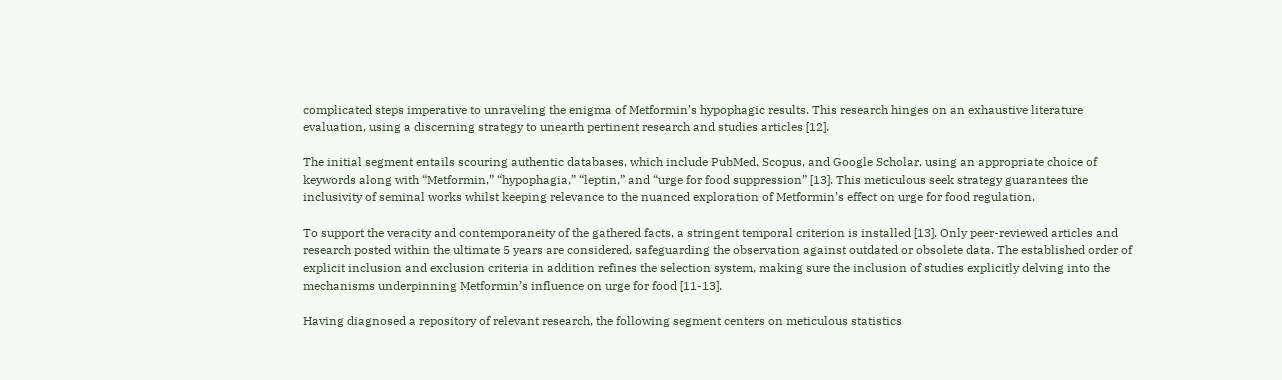complicated steps imperative to unraveling the enigma of Metformin’s hypophagic results. This research hinges on an exhaustive literature evaluation, using a discerning strategy to unearth pertinent research and studies articles [12].

The initial segment entails scouring authentic databases, which include PubMed, Scopus, and Google Scholar, using an appropriate choice of keywords along with “Metformin,” “hypophagia,” “leptin,” and “urge for food suppression” [13]. This meticulous seek strategy guarantees the inclusivity of seminal works whilst keeping relevance to the nuanced exploration of Metformin’s effect on urge for food regulation.

To support the veracity and contemporaneity of the gathered facts, a stringent temporal criterion is installed [13]. Only peer-reviewed articles and research posted within the ultimate 5 years are considered, safeguarding the observation against outdated or obsolete data. The established order of explicit inclusion and exclusion criteria in addition refines the selection system, making sure the inclusion of studies explicitly delving into the mechanisms underpinning Metformin’s influence on urge for food [11-13].

Having diagnosed a repository of relevant research, the following segment centers on meticulous statistics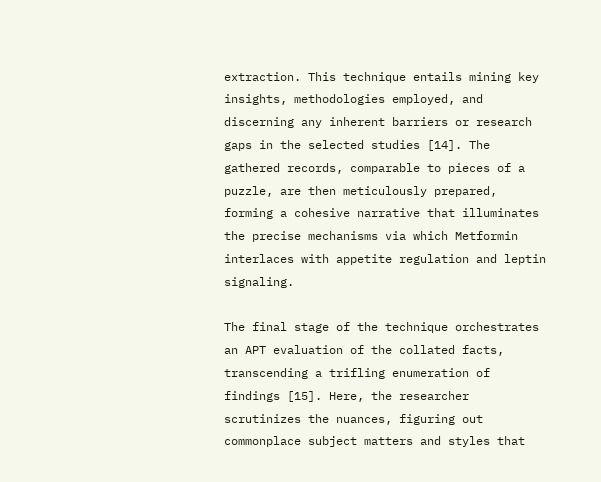extraction. This technique entails mining key insights, methodologies employed, and discerning any inherent barriers or research gaps in the selected studies [14]. The gathered records, comparable to pieces of a puzzle, are then meticulously prepared, forming a cohesive narrative that illuminates the precise mechanisms via which Metformin interlaces with appetite regulation and leptin signaling.

The final stage of the technique orchestrates an APT evaluation of the collated facts, transcending a trifling enumeration of findings [15]. Here, the researcher scrutinizes the nuances, figuring out commonplace subject matters and styles that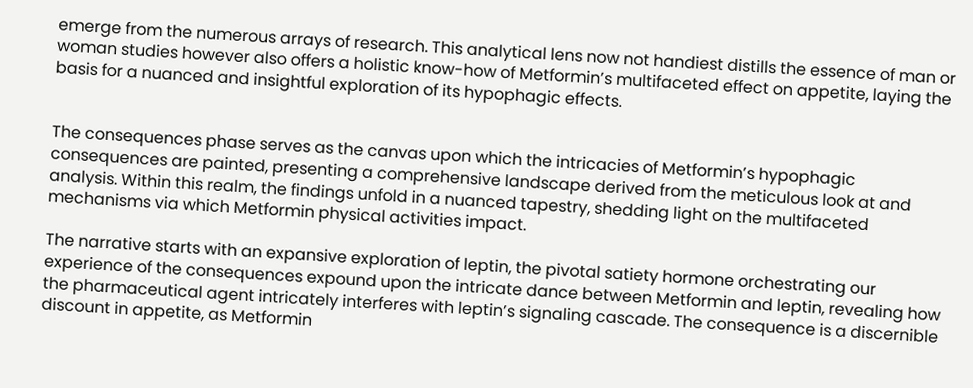emerge from the numerous arrays of research. This analytical lens now not handiest distills the essence of man or woman studies however also offers a holistic know-how of Metformin’s multifaceted effect on appetite, laying the basis for a nuanced and insightful exploration of its hypophagic effects.


The consequences phase serves as the canvas upon which the intricacies of Metformin’s hypophagic consequences are painted, presenting a comprehensive landscape derived from the meticulous look at and analysis. Within this realm, the findings unfold in a nuanced tapestry, shedding light on the multifaceted mechanisms via which Metformin physical activities impact.

The narrative starts with an expansive exploration of leptin, the pivotal satiety hormone orchestrating our experience of the consequences expound upon the intricate dance between Metformin and leptin, revealing how the pharmaceutical agent intricately interferes with leptin’s signaling cascade. The consequence is a discernible discount in appetite, as Metformin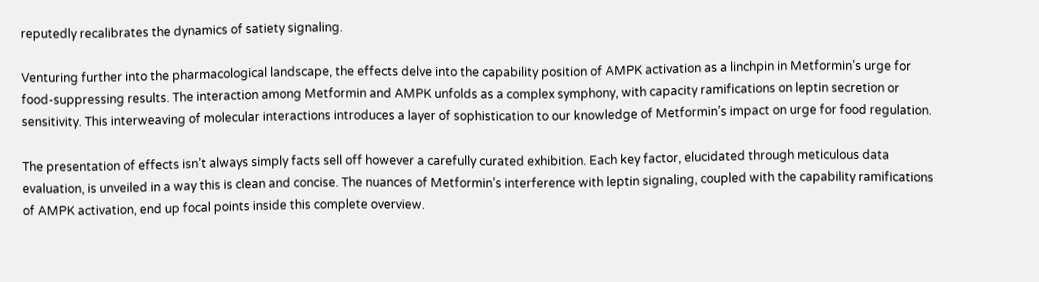reputedly recalibrates the dynamics of satiety signaling.

Venturing further into the pharmacological landscape, the effects delve into the capability position of AMPK activation as a linchpin in Metformin’s urge for food-suppressing results. The interaction among Metformin and AMPK unfolds as a complex symphony, with capacity ramifications on leptin secretion or sensitivity. This interweaving of molecular interactions introduces a layer of sophistication to our knowledge of Metformin’s impact on urge for food regulation.

The presentation of effects isn’t always simply facts sell off however a carefully curated exhibition. Each key factor, elucidated through meticulous data evaluation, is unveiled in a way this is clean and concise. The nuances of Metformin’s interference with leptin signaling, coupled with the capability ramifications of AMPK activation, end up focal points inside this complete overview.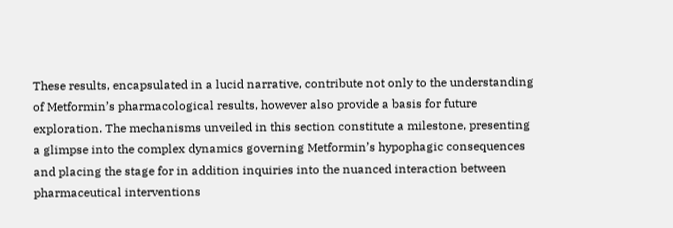These results, encapsulated in a lucid narrative, contribute not only to the understanding of Metformin’s pharmacological results, however also provide a basis for future exploration. The mechanisms unveiled in this section constitute a milestone, presenting a glimpse into the complex dynamics governing Metformin’s hypophagic consequences and placing the stage for in addition inquiries into the nuanced interaction between pharmaceutical interventions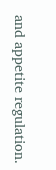and appetite regulation.